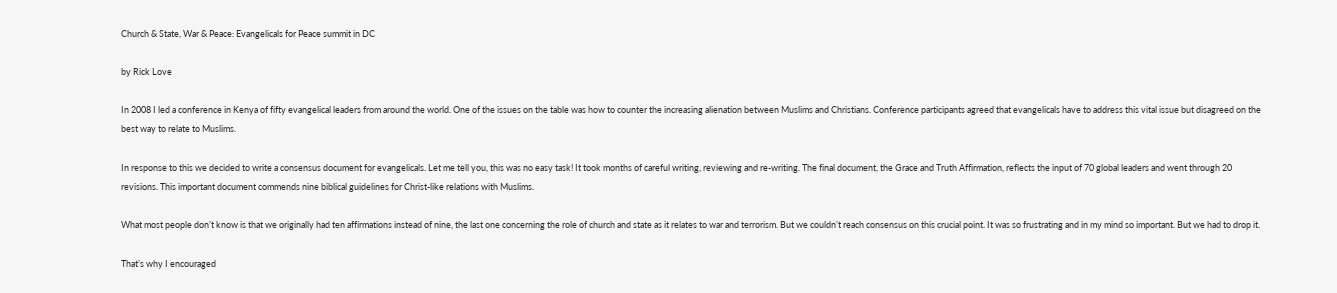Church & State, War & Peace: Evangelicals for Peace summit in DC

by Rick Love

In 2008 I led a conference in Kenya of fifty evangelical leaders from around the world. One of the issues on the table was how to counter the increasing alienation between Muslims and Christians. Conference participants agreed that evangelicals have to address this vital issue but disagreed on the best way to relate to Muslims.

In response to this we decided to write a consensus document for evangelicals. Let me tell you, this was no easy task! It took months of careful writing, reviewing and re-writing. The final document, the Grace and Truth Affirmation, reflects the input of 70 global leaders and went through 20 revisions. This important document commends nine biblical guidelines for Christ-like relations with Muslims.

What most people don’t know is that we originally had ten affirmations instead of nine, the last one concerning the role of church and state as it relates to war and terrorism. But we couldn’t reach consensus on this crucial point. It was so frustrating and in my mind so important. But we had to drop it.

That’s why I encouraged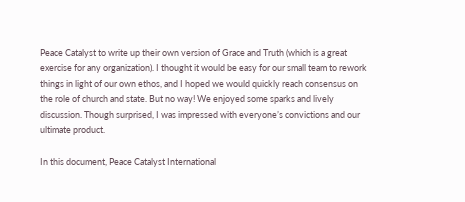Peace Catalyst to write up their own version of Grace and Truth (which is a great exercise for any organization). I thought it would be easy for our small team to rework things in light of our own ethos, and I hoped we would quickly reach consensus on the role of church and state. But no way! We enjoyed some sparks and lively discussion. Though surprised, I was impressed with everyone’s convictions and our ultimate product.

In this document, Peace Catalyst International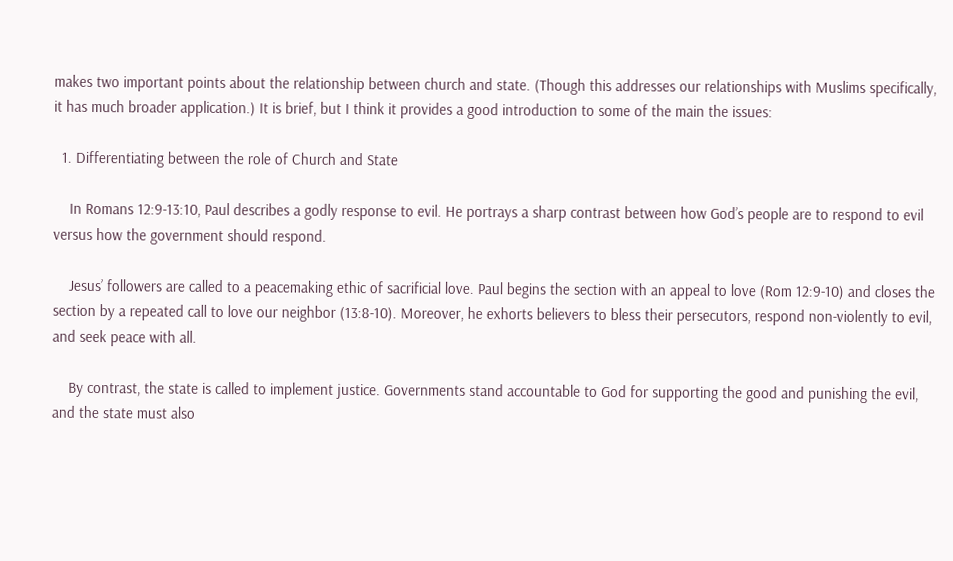makes two important points about the relationship between church and state. (Though this addresses our relationships with Muslims specifically, it has much broader application.) It is brief, but I think it provides a good introduction to some of the main the issues:

  1. Differentiating between the role of Church and State

    In Romans 12:9-13:10, Paul describes a godly response to evil. He portrays a sharp contrast between how God’s people are to respond to evil versus how the government should respond.

    Jesus’ followers are called to a peacemaking ethic of sacrificial love. Paul begins the section with an appeal to love (Rom 12:9-10) and closes the section by a repeated call to love our neighbor (13:8-10). Moreover, he exhorts believers to bless their persecutors, respond non-violently to evil, and seek peace with all.

    By contrast, the state is called to implement justice. Governments stand accountable to God for supporting the good and punishing the evil, and the state must also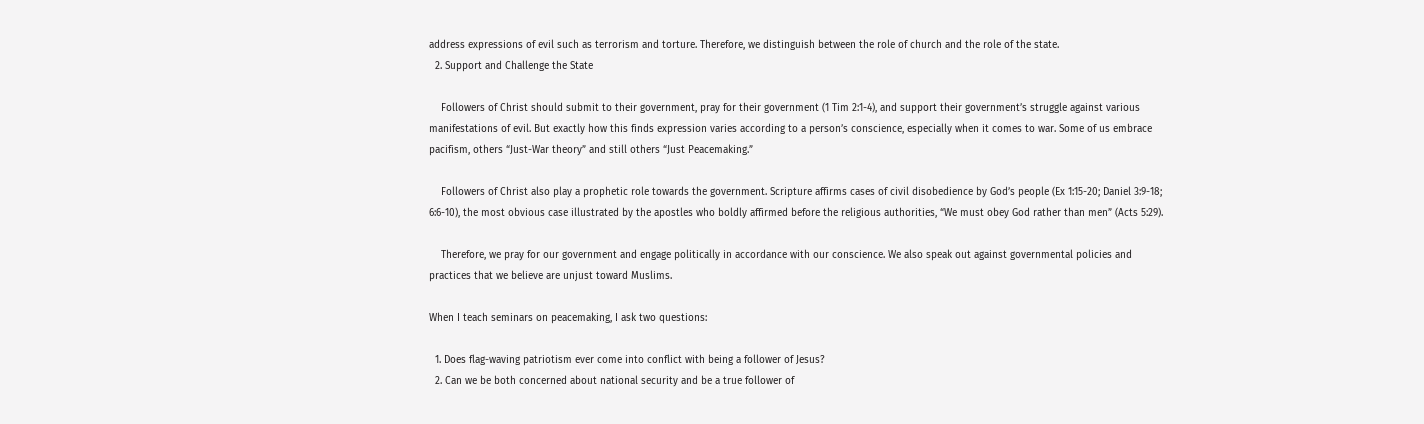address expressions of evil such as terrorism and torture. Therefore, we distinguish between the role of church and the role of the state.
  2. Support and Challenge the State

    Followers of Christ should submit to their government, pray for their government (1 Tim 2:1-4), and support their government’s struggle against various manifestations of evil. But exactly how this finds expression varies according to a person’s conscience, especially when it comes to war. Some of us embrace pacifism, others “Just-War theory” and still others “Just Peacemaking.”

    Followers of Christ also play a prophetic role towards the government. Scripture affirms cases of civil disobedience by God’s people (Ex 1:15-20; Daniel 3:9-18; 6:6-10), the most obvious case illustrated by the apostles who boldly affirmed before the religious authorities, “We must obey God rather than men” (Acts 5:29).

    Therefore, we pray for our government and engage politically in accordance with our conscience. We also speak out against governmental policies and practices that we believe are unjust toward Muslims.

When I teach seminars on peacemaking, I ask two questions:

  1. Does flag-waving patriotism ever come into conflict with being a follower of Jesus?
  2. Can we be both concerned about national security and be a true follower of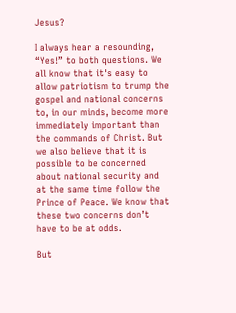Jesus?

I always hear a resounding, “Yes!” to both questions. We all know that it's easy to allow patriotism to trump the gospel and national concerns to, in our minds, become more immediately important than the commands of Christ. But we also believe that it is possible to be concerned about national security and at the same time follow the Prince of Peace. We know that these two concerns don’t have to be at odds.

But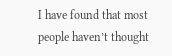I have found that most people haven’t thought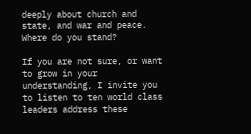deeply about church and state, and war and peace. Where do you stand?

If you are not sure, or want to grow in your understanding, I invite you to listen to ten world class leaders address these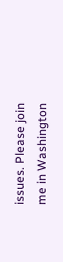issues. Please join me in Washington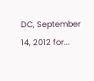DC, September 14, 2012 for...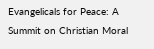Evangelicals for Peace: A Summit on Christian Moral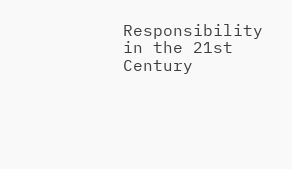Responsibility in the 21st Century